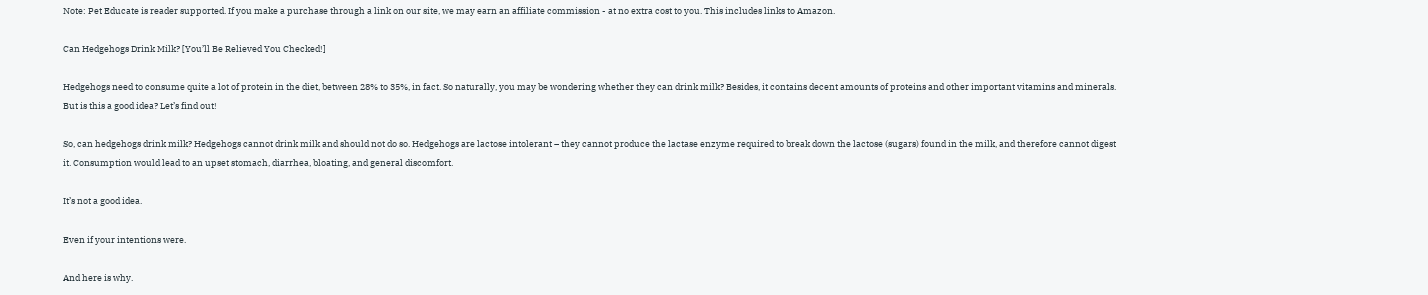Note: Pet Educate is reader supported. If you make a purchase through a link on our site, we may earn an affiliate commission - at no extra cost to you. This includes links to Amazon.

Can Hedgehogs Drink Milk? [You’ll Be Relieved You Checked!]

Hedgehogs need to consume quite a lot of protein in the diet, between 28% to 35%, in fact. So naturally, you may be wondering whether they can drink milk? Besides, it contains decent amounts of proteins and other important vitamins and minerals. But is this a good idea? Let’s find out!

So, can hedgehogs drink milk? Hedgehogs cannot drink milk and should not do so. Hedgehogs are lactose intolerant – they cannot produce the lactase enzyme required to break down the lactose (sugars) found in the milk, and therefore cannot digest it. Consumption would lead to an upset stomach, diarrhea, bloating, and general discomfort.

It’s not a good idea.

Even if your intentions were.

And here is why.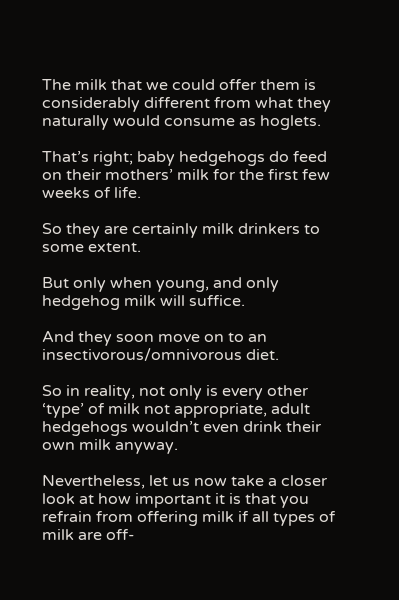The milk that we could offer them is considerably different from what they naturally would consume as hoglets.

That’s right; baby hedgehogs do feed on their mothers’ milk for the first few weeks of life.

So they are certainly milk drinkers to some extent.

But only when young, and only hedgehog milk will suffice.

And they soon move on to an insectivorous/omnivorous diet.

So in reality, not only is every other ‘type’ of milk not appropriate, adult hedgehogs wouldn’t even drink their own milk anyway.

Nevertheless, let us now take a closer look at how important it is that you refrain from offering milk if all types of milk are off-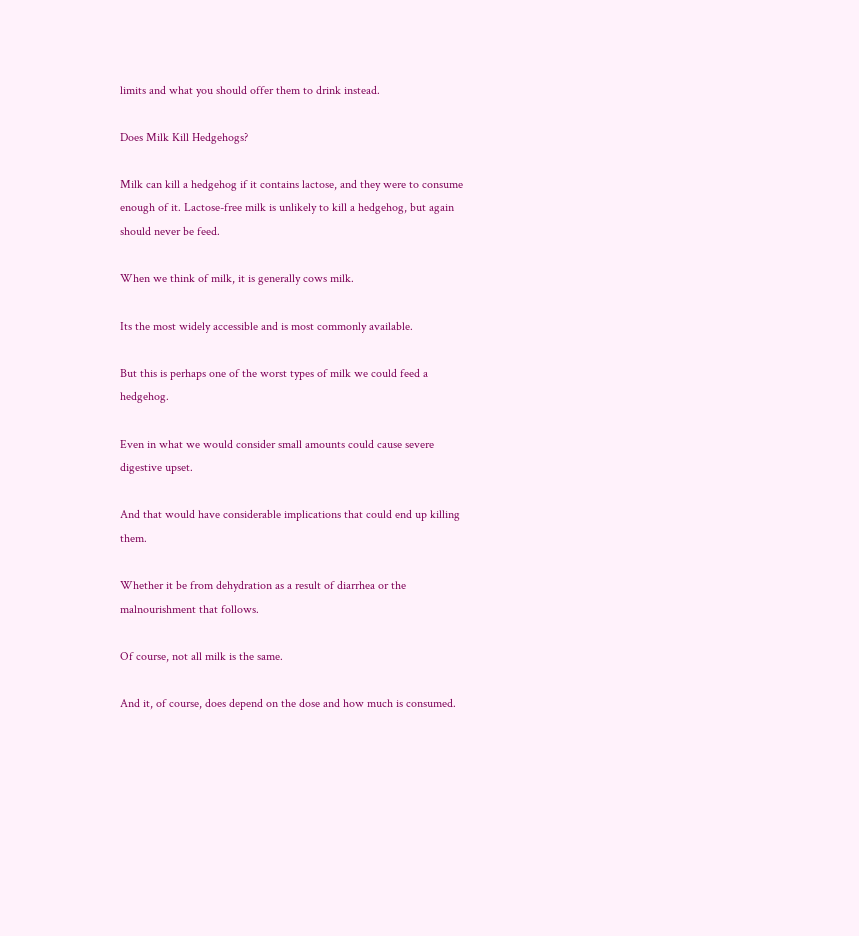limits and what you should offer them to drink instead.

Does Milk Kill Hedgehogs?

Milk can kill a hedgehog if it contains lactose, and they were to consume enough of it. Lactose-free milk is unlikely to kill a hedgehog, but again should never be feed.

When we think of milk, it is generally cows milk.

Its the most widely accessible and is most commonly available.

But this is perhaps one of the worst types of milk we could feed a hedgehog.

Even in what we would consider small amounts could cause severe digestive upset.

And that would have considerable implications that could end up killing them.

Whether it be from dehydration as a result of diarrhea or the malnourishment that follows.

Of course, not all milk is the same.

And it, of course, does depend on the dose and how much is consumed.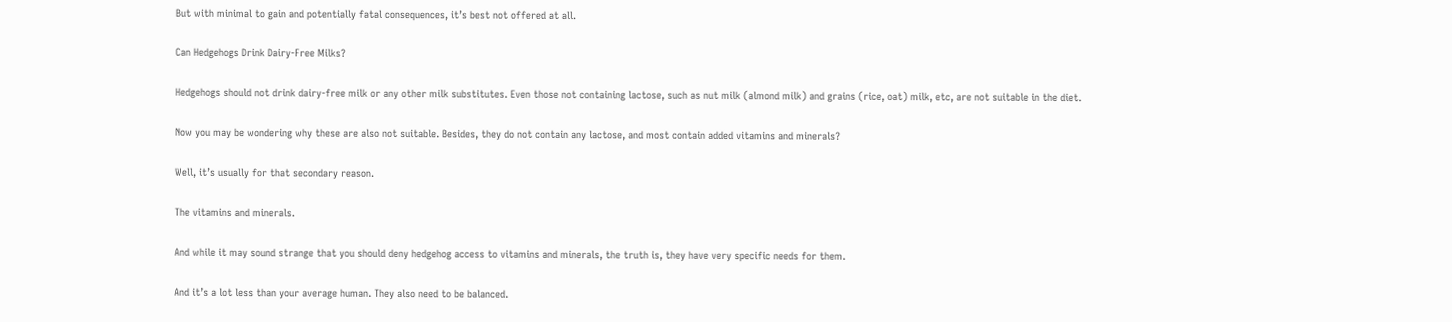But with minimal to gain and potentially fatal consequences, it’s best not offered at all.

Can Hedgehogs Drink Dairy-Free Milks?

Hedgehogs should not drink dairy-free milk or any other milk substitutes. Even those not containing lactose, such as nut milk (almond milk) and grains (rice, oat) milk, etc, are not suitable in the diet.

Now you may be wondering why these are also not suitable. Besides, they do not contain any lactose, and most contain added vitamins and minerals?

Well, it’s usually for that secondary reason.

The vitamins and minerals.

And while it may sound strange that you should deny hedgehog access to vitamins and minerals, the truth is, they have very specific needs for them.

And it’s a lot less than your average human. They also need to be balanced.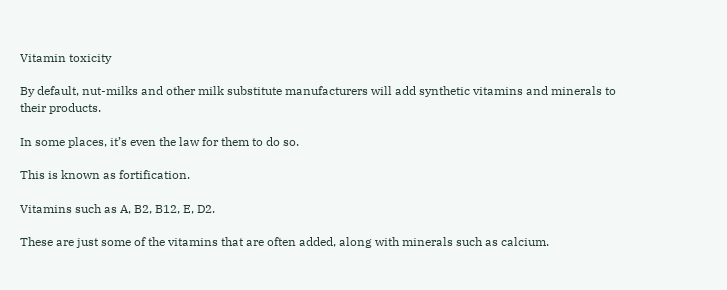Vitamin toxicity

By default, nut-milks and other milk substitute manufacturers will add synthetic vitamins and minerals to their products.

In some places, it’s even the law for them to do so.

This is known as fortification.

Vitamins such as A, B2, B12, E, D2.

These are just some of the vitamins that are often added, along with minerals such as calcium.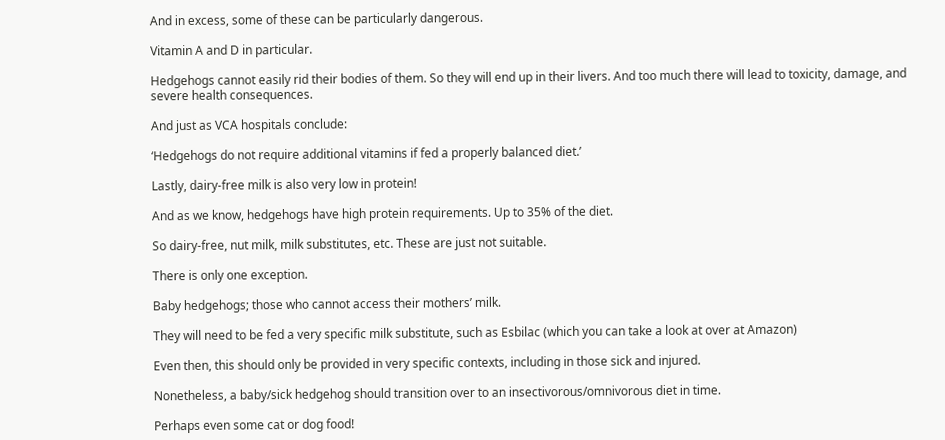And in excess, some of these can be particularly dangerous.

Vitamin A and D in particular.

Hedgehogs cannot easily rid their bodies of them. So they will end up in their livers. And too much there will lead to toxicity, damage, and severe health consequences.

And just as VCA hospitals conclude:

‘Hedgehogs do not require additional vitamins if fed a properly balanced diet.’

Lastly, dairy-free milk is also very low in protein!

And as we know, hedgehogs have high protein requirements. Up to 35% of the diet.

So dairy-free, nut milk, milk substitutes, etc. These are just not suitable.

There is only one exception.

Baby hedgehogs; those who cannot access their mothers’ milk.

They will need to be fed a very specific milk substitute, such as Esbilac (which you can take a look at over at Amazon)

Even then, this should only be provided in very specific contexts, including in those sick and injured.

Nonetheless, a baby/sick hedgehog should transition over to an insectivorous/omnivorous diet in time.

Perhaps even some cat or dog food!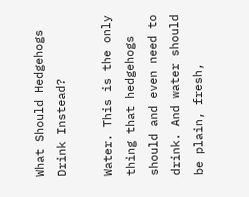What Should Hedgehogs Drink Instead?

Water. This is the only thing that hedgehogs should and even need to drink. And water should be plain, fresh,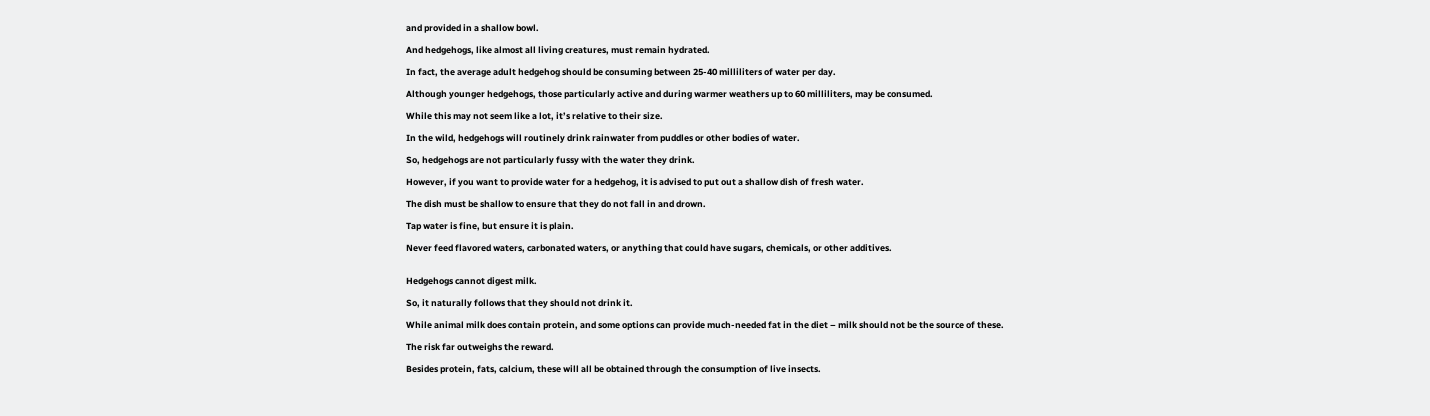and provided in a shallow bowl.

And hedgehogs, like almost all living creatures, must remain hydrated.

In fact, the average adult hedgehog should be consuming between 25-40 milliliters of water per day.

Although younger hedgehogs, those particularly active and during warmer weathers up to 60 milliliters, may be consumed.

While this may not seem like a lot, it’s relative to their size.

In the wild, hedgehogs will routinely drink rainwater from puddles or other bodies of water.

So, hedgehogs are not particularly fussy with the water they drink.

However, if you want to provide water for a hedgehog, it is advised to put out a shallow dish of fresh water.

The dish must be shallow to ensure that they do not fall in and drown.

Tap water is fine, but ensure it is plain.

Never feed flavored waters, carbonated waters, or anything that could have sugars, chemicals, or other additives.


Hedgehogs cannot digest milk.

So, it naturally follows that they should not drink it.

While animal milk does contain protein, and some options can provide much-needed fat in the diet – milk should not be the source of these.

The risk far outweighs the reward.

Besides protein, fats, calcium, these will all be obtained through the consumption of live insects.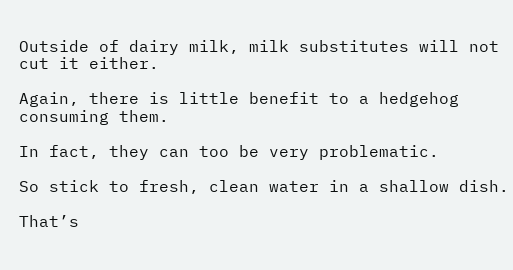Outside of dairy milk, milk substitutes will not cut it either.

Again, there is little benefit to a hedgehog consuming them.

In fact, they can too be very problematic.

So stick to fresh, clean water in a shallow dish.

That’s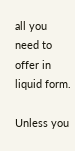all you need to offer in liquid form.

Unless you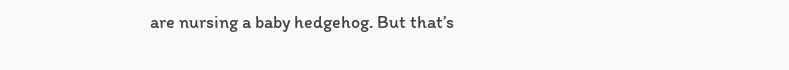are nursing a baby hedgehog. But that’s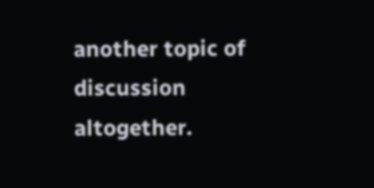another topic of discussion altogether.